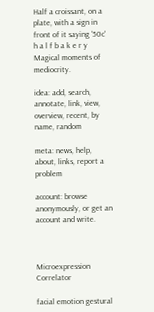Half a croissant, on a plate, with a sign in front of it saying '50c'
h a l f b a k e r y
Magical moments of mediocrity.

idea: add, search, annotate, link, view, overview, recent, by name, random

meta: news, help, about, links, report a problem

account: browse anonymously, or get an account and write.



Microexpression Correlator

facial emotion gestural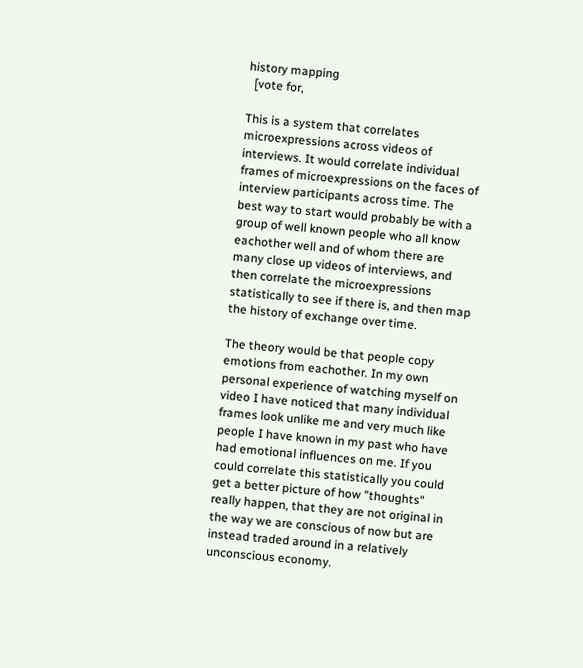history mapping
  [vote for,

This is a system that correlates microexpressions across videos of interviews. It would correlate individual frames of microexpressions on the faces of interview participants across time. The best way to start would probably be with a group of well known people who all know eachother well and of whom there are many close up videos of interviews, and then correlate the microexpressions statistically to see if there is, and then map the history of exchange over time.

The theory would be that people copy emotions from eachother. In my own personal experience of watching myself on video I have noticed that many individual frames look unlike me and very much like people I have known in my past who have had emotional influences on me. If you could correlate this statistically you could get a better picture of how "thoughts" really happen, that they are not original in the way we are conscious of now but are instead traded around in a relatively unconscious economy.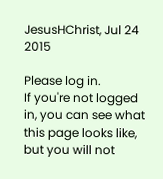JesusHChrist, Jul 24 2015

Please log in.
If you're not logged in, you can see what this page looks like, but you will not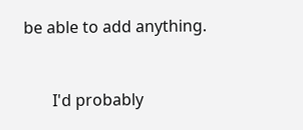be able to add anything.


       I'd probably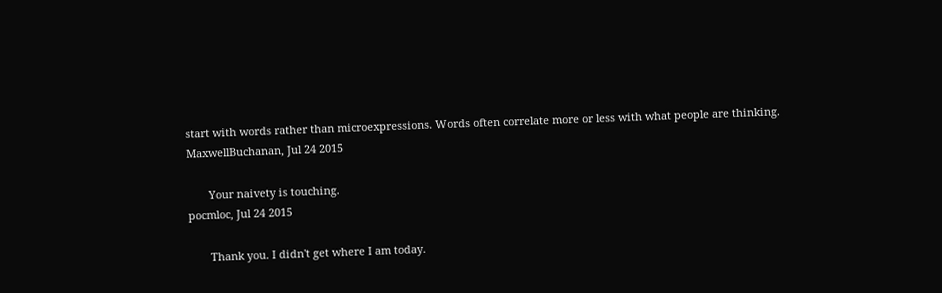start with words rather than microexpressions. Words often correlate more or less with what people are thinking.
MaxwellBuchanan, Jul 24 2015

       Your naivety is touching.
pocmloc, Jul 24 2015

       Thank you. I didn't get where I am today.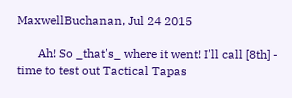MaxwellBuchanan, Jul 24 2015

       Ah! So _that's_ where it went! I'll call [8th] - time to test out Tactical Tapas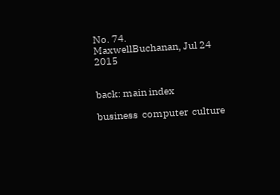No. 74.
MaxwellBuchanan, Jul 24 2015


back: main index

business  computer  culture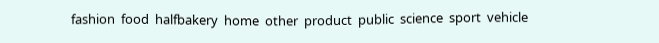fashion  food  halfbakery  home  other  product  public  science  sport  vehicle